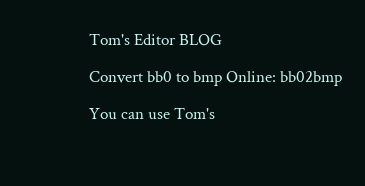Tom's Editor BLOG

Convert bb0 to bmp Online: bb02bmp

You can use Tom's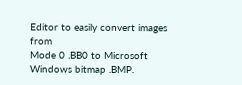Editor to easily convert images from
Mode 0 .BB0 to Microsoft Windows bitmap .BMP.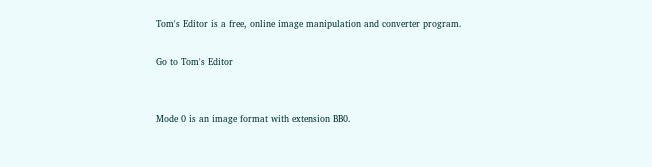Tom's Editor is a free, online image manipulation and converter program.

Go to Tom's Editor


Mode 0 is an image format with extension BB0.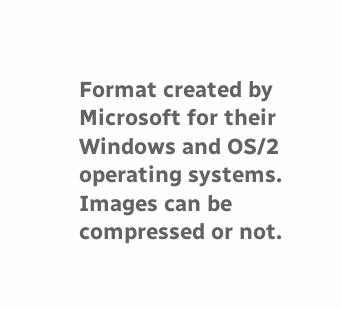Format created by Microsoft for their Windows and OS/2 operating systems. Images can be compressed or not.